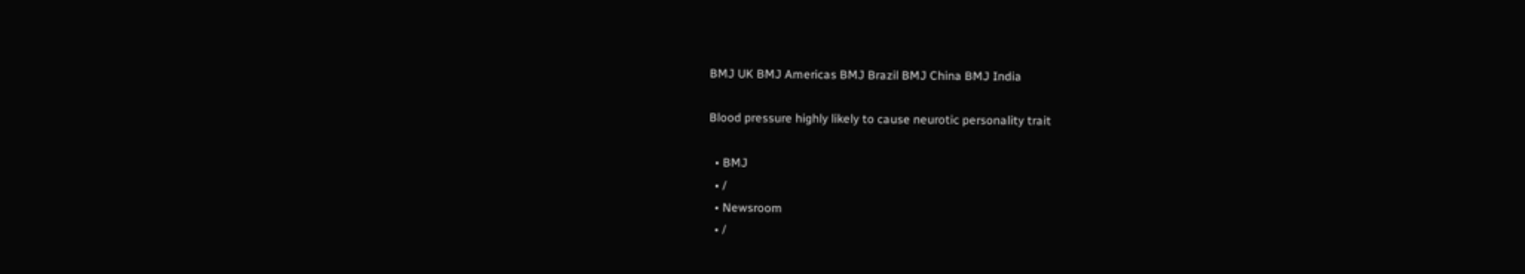BMJ UK BMJ Americas BMJ Brazil BMJ China BMJ India

Blood pressure highly likely to cause neurotic personality trait

  • BMJ
  • /
  • Newsroom
  • /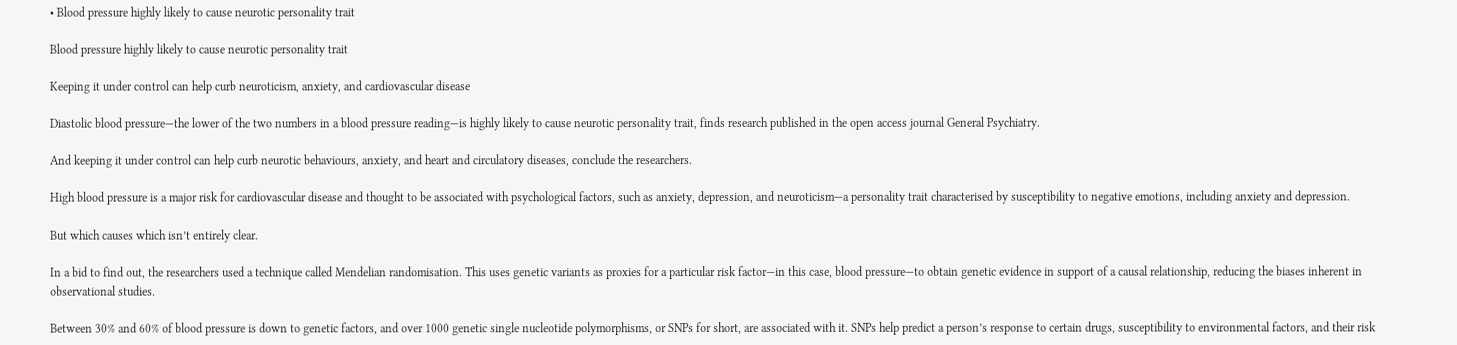• Blood pressure highly likely to cause neurotic personality trait

Blood pressure highly likely to cause neurotic personality trait

Keeping it under control can help curb neuroticism, anxiety, and cardiovascular disease

Diastolic blood pressure—the lower of the two numbers in a blood pressure reading—is highly likely to cause neurotic personality trait, finds research published in the open access journal General Psychiatry.

And keeping it under control can help curb neurotic behaviours, anxiety, and heart and circulatory diseases, conclude the researchers.

High blood pressure is a major risk for cardiovascular disease and thought to be associated with psychological factors, such as anxiety, depression, and neuroticism—a personality trait characterised by susceptibility to negative emotions, including anxiety and depression.

But which causes which isn’t entirely clear.

In a bid to find out, the researchers used a technique called Mendelian randomisation. This uses genetic variants as proxies for a particular risk factor—in this case, blood pressure—to obtain genetic evidence in support of a causal relationship, reducing the biases inherent in observational studies.

Between 30% and 60% of blood pressure is down to genetic factors, and over 1000 genetic single nucleotide polymorphisms, or SNPs for short, are associated with it. SNPs help predict a person’s response to certain drugs, susceptibility to environmental factors, and their risk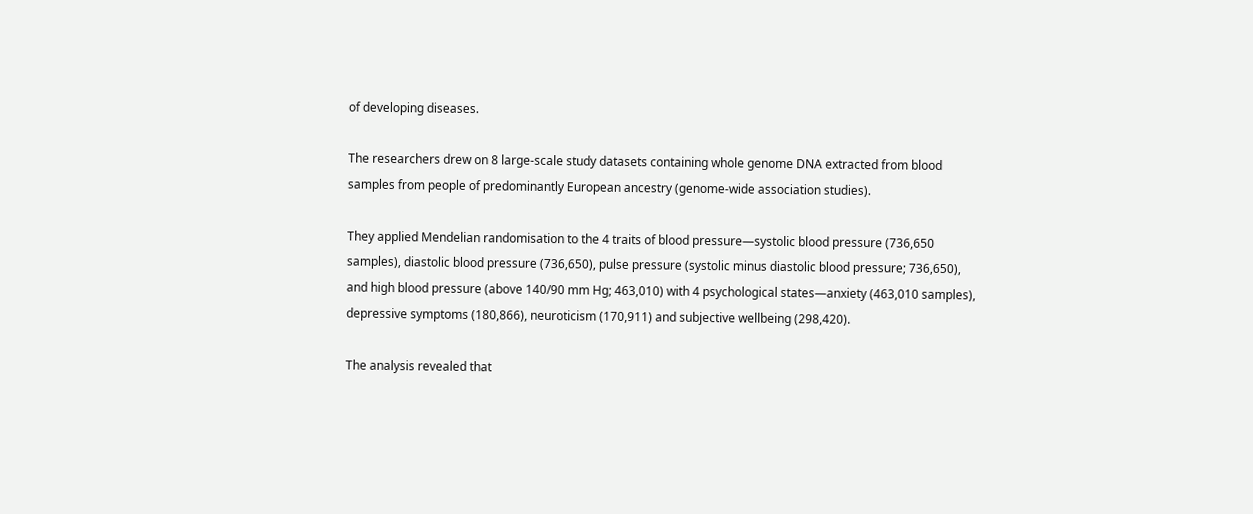of developing diseases.

The researchers drew on 8 large-scale study datasets containing whole genome DNA extracted from blood samples from people of predominantly European ancestry (genome-wide association studies).

They applied Mendelian randomisation to the 4 traits of blood pressure—systolic blood pressure (736,650 samples), diastolic blood pressure (736,650), pulse pressure (systolic minus diastolic blood pressure; 736,650), and high blood pressure (above 140/90 mm Hg; 463,010) with 4 psychological states—anxiety (463,010 samples), depressive symptoms (180,866), neuroticism (170,911) and subjective wellbeing (298,420).

The analysis revealed that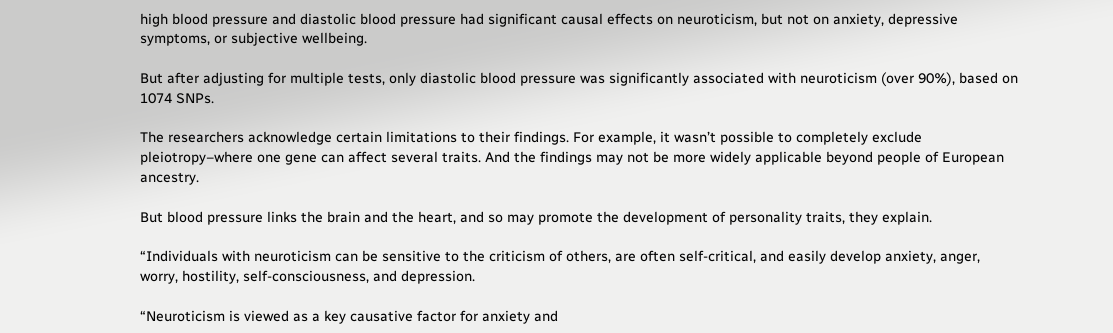high blood pressure and diastolic blood pressure had significant causal effects on neuroticism, but not on anxiety, depressive symptoms, or subjective wellbeing.

But after adjusting for multiple tests, only diastolic blood pressure was significantly associated with neuroticism (over 90%), based on 1074 SNPs.

The researchers acknowledge certain limitations to their findings. For example, it wasn’t possible to completely exclude pleiotropy–where one gene can affect several traits. And the findings may not be more widely applicable beyond people of European ancestry.

But blood pressure links the brain and the heart, and so may promote the development of personality traits, they explain.

“Individuals with neuroticism can be sensitive to the criticism of others, are often self-critical, and easily develop anxiety, anger, worry, hostility, self-consciousness, and depression.

“Neuroticism is viewed as a key causative factor for anxiety and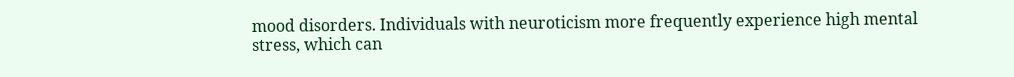mood disorders. Individuals with neuroticism more frequently experience high mental stress, which can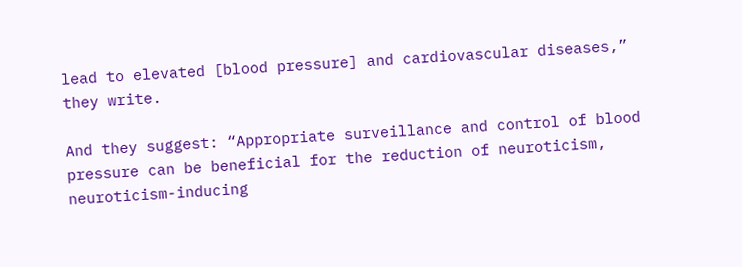lead to elevated [blood pressure] and cardiovascular diseases,” they write.

And they suggest: “Appropriate surveillance and control of blood pressure can be beneficial for the reduction of neuroticism, neuroticism-inducing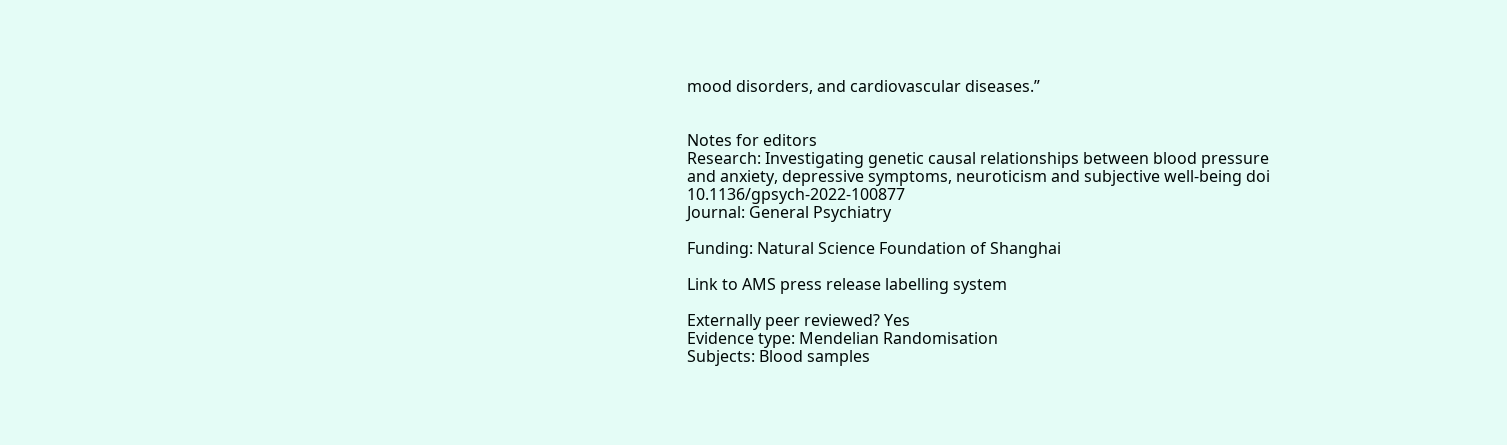mood disorders, and cardiovascular diseases.”


Notes for editors
Research: Investigating genetic causal relationships between blood pressure and anxiety, depressive symptoms, neuroticism and subjective well-being doi 10.1136/gpsych-2022-100877
Journal: General Psychiatry

Funding: Natural Science Foundation of Shanghai

Link to AMS press release labelling system

Externally peer reviewed? Yes
Evidence type: Mendelian Randomisation
Subjects: Blood samples